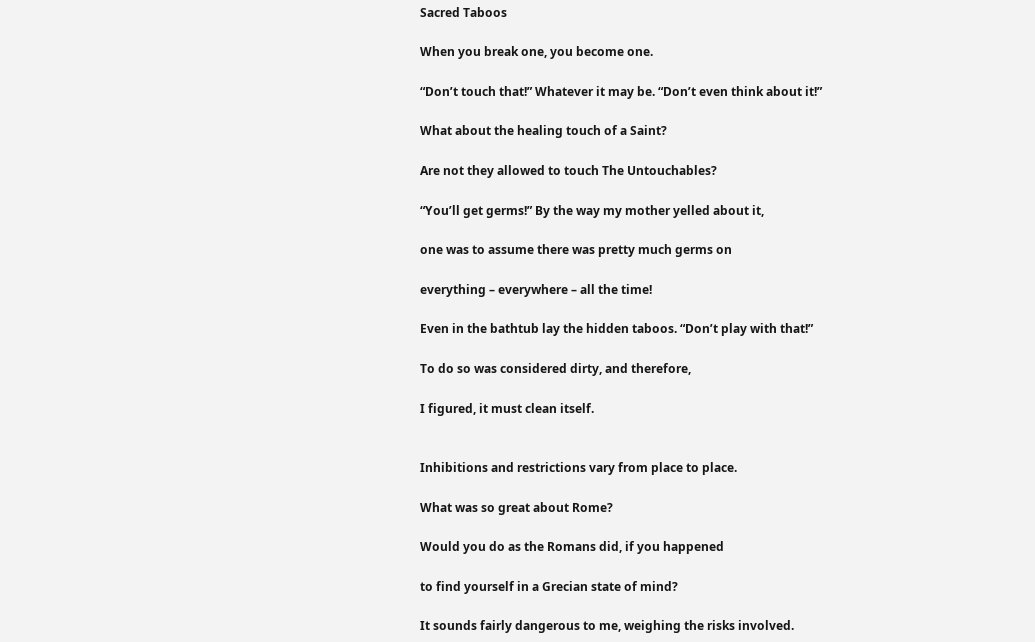Sacred Taboos

When you break one, you become one.

“Don’t touch that!” Whatever it may be. “Don’t even think about it!”

What about the healing touch of a Saint?

Are not they allowed to touch The Untouchables?

“You’ll get germs!” By the way my mother yelled about it,

one was to assume there was pretty much germs on

everything – everywhere – all the time!

Even in the bathtub lay the hidden taboos. “Don’t play with that!”

To do so was considered dirty, and therefore,

I figured, it must clean itself.


Inhibitions and restrictions vary from place to place.

What was so great about Rome?

Would you do as the Romans did, if you happened

to find yourself in a Grecian state of mind?

It sounds fairly dangerous to me, weighing the risks involved.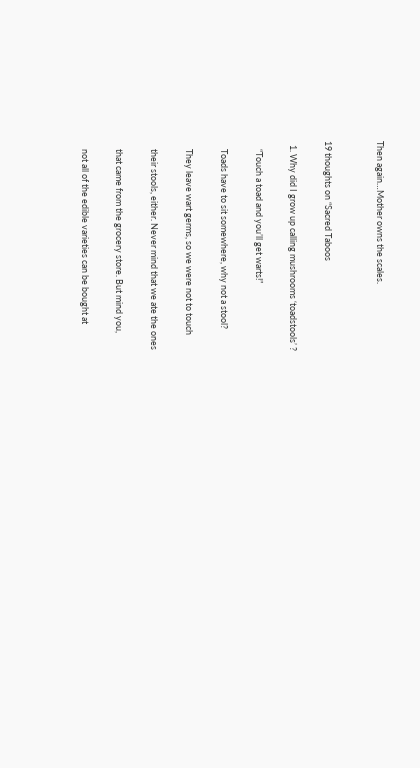Then again…Mother owns the scales.


19 thoughts on “Sacred Taboos

  1. Why did I grow up calling mushrooms ‘toadstools’ ?

    “Touch a toad and you’ll get warts!”

    Toads have to sit somewhere, why not a stool?

    They leave wart germs, so we were not to touch

    their stools, either. Never mind that we ate the ones

    that came from the grocery store. But mind you,

    not all of the edible varieties can be bought at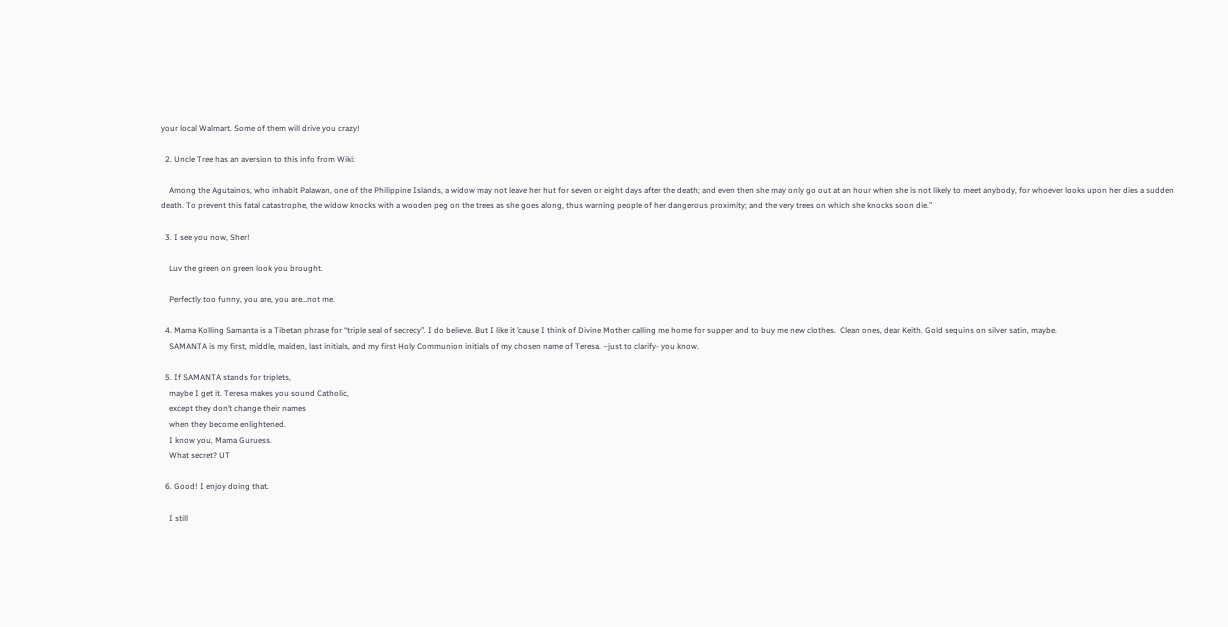your local Walmart. Some of them will drive you crazy!

  2. Uncle Tree has an aversion to this info from Wiki:

    Among the Agutainos, who inhabit Palawan, one of the Philippine Islands, a widow may not leave her hut for seven or eight days after the death; and even then she may only go out at an hour when she is not likely to meet anybody, for whoever looks upon her dies a sudden death. To prevent this fatal catastrophe, the widow knocks with a wooden peg on the trees as she goes along, thus warning people of her dangerous proximity; and the very trees on which she knocks soon die.”

  3. I see you now, Sher!

    Luv the green on green look you brought.

    Perfectly too funny, you are, you are…not me.

  4. Mama Kolling Samanta is a Tibetan phrase for “triple seal of secrecy”. I do believe. But I like it ’cause I think of Divine Mother calling me home for supper and to buy me new clothes.  Clean ones, dear Keith. Gold sequins on silver satin, maybe.
    SAMANTA is my first, middle, maiden, last initials, and my first Holy Communion initials of my chosen name of Teresa. –just to clarify- you know.

  5. If SAMANTA stands for triplets,
    maybe I get it. Teresa makes you sound Catholic,
    except they don’t change their names
    when they become enlightened.
    I know you, Mama Guruess.
    What secret? UT

  6. Good! I enjoy doing that.

    I still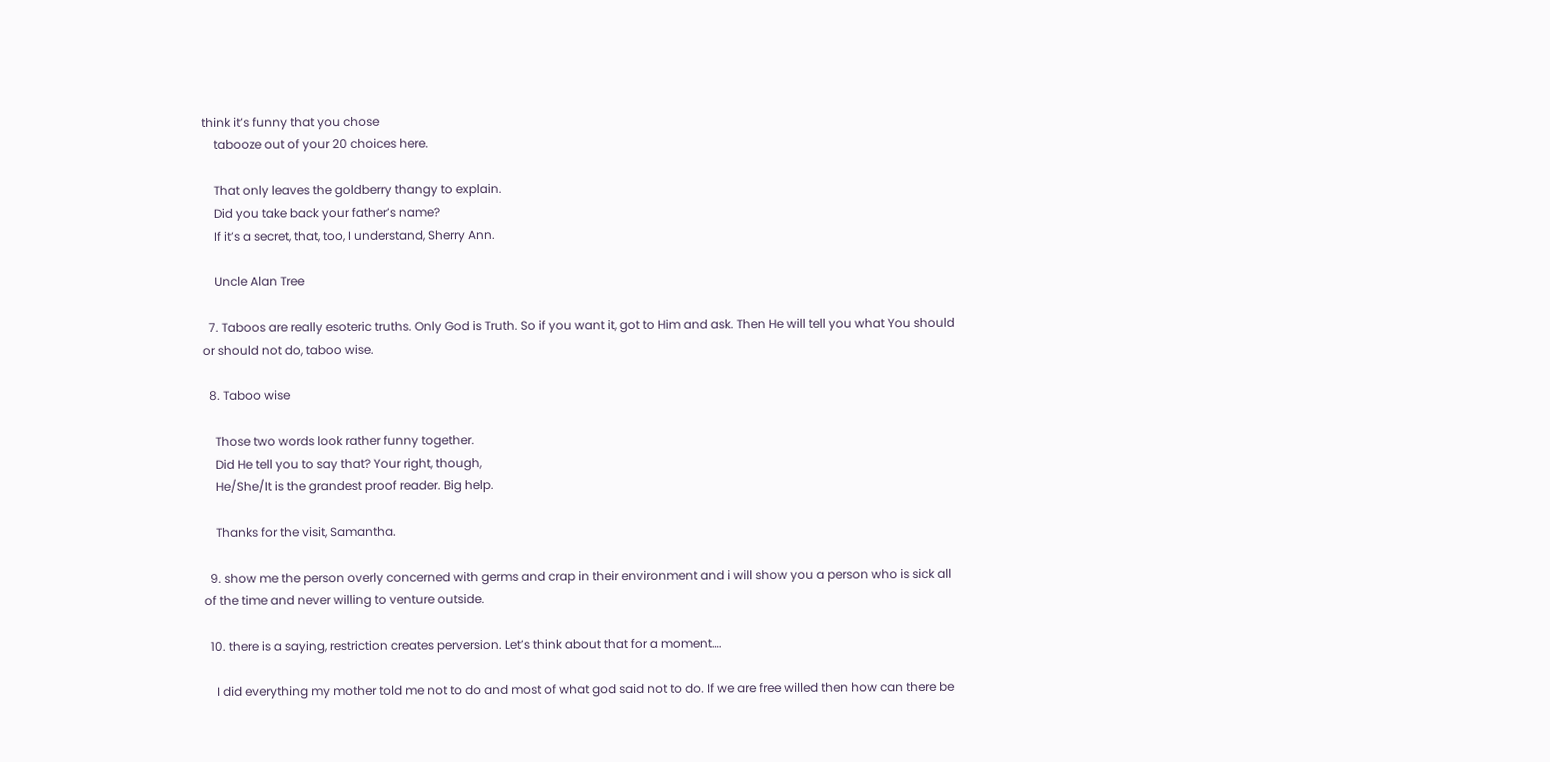think it’s funny that you chose
    tabooze out of your 20 choices here.

    That only leaves the goldberry thangy to explain.
    Did you take back your father’s name?
    If it’s a secret, that, too, I understand, Sherry Ann.

    Uncle Alan Tree

  7. Taboos are really esoteric truths. Only God is Truth. So if you want it, got to Him and ask. Then He will tell you what You should or should not do, taboo wise.

  8. Taboo wise

    Those two words look rather funny together.
    Did He tell you to say that? Your right, though,
    He/She/It is the grandest proof reader. Big help.

    Thanks for the visit, Samantha.

  9. show me the person overly concerned with germs and crap in their environment and i will show you a person who is sick all of the time and never willing to venture outside.

  10. there is a saying, restriction creates perversion. Let’s think about that for a moment….

    I did everything my mother told me not to do and most of what god said not to do. If we are free willed then how can there be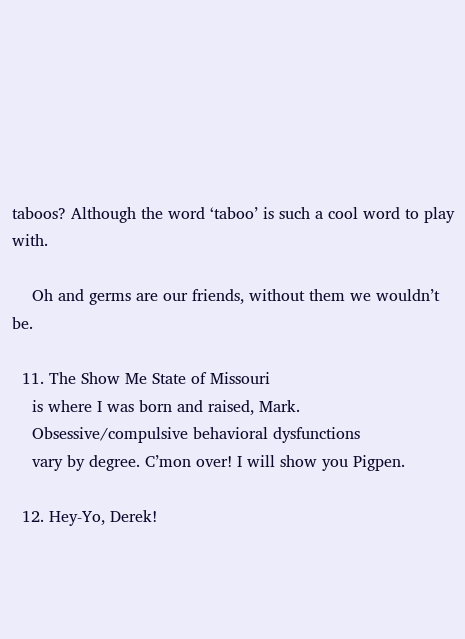taboos? Although the word ‘taboo’ is such a cool word to play with.

    Oh and germs are our friends, without them we wouldn’t be.

  11. The Show Me State of Missouri
    is where I was born and raised, Mark.
    Obsessive/compulsive behavioral dysfunctions
    vary by degree. C’mon over! I will show you Pigpen.

  12. Hey-Yo, Derek!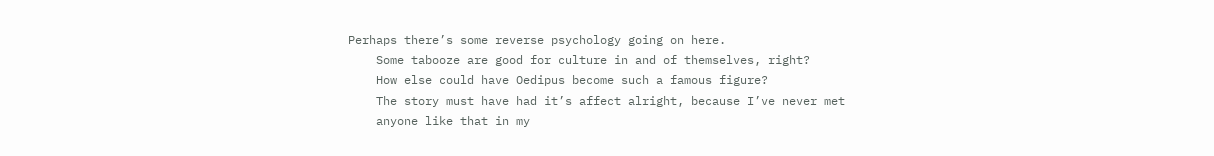Perhaps there’s some reverse psychology going on here.
    Some tabooze are good for culture in and of themselves, right?
    How else could have Oedipus become such a famous figure?
    The story must have had it’s affect alright, because I’ve never met
    anyone like that in my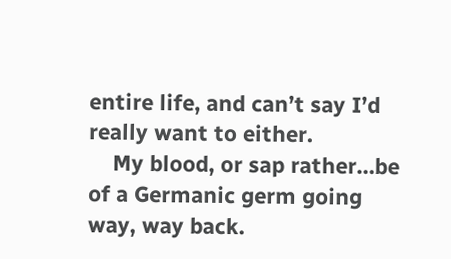entire life, and can’t say I’d really want to either.
    My blood, or sap rather…be of a Germanic germ going way, way back.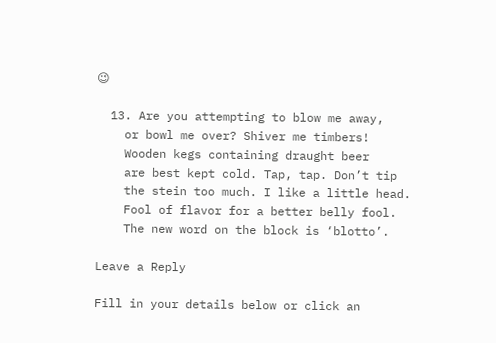😉

  13. Are you attempting to blow me away,
    or bowl me over? Shiver me timbers!
    Wooden kegs containing draught beer
    are best kept cold. Tap, tap. Don’t tip
    the stein too much. I like a little head.
    Fool of flavor for a better belly fool.
    The new word on the block is ‘blotto’.

Leave a Reply

Fill in your details below or click an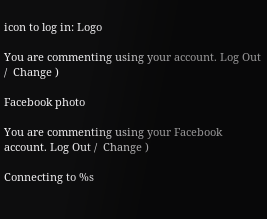icon to log in: Logo

You are commenting using your account. Log Out /  Change )

Facebook photo

You are commenting using your Facebook account. Log Out /  Change )

Connecting to %s